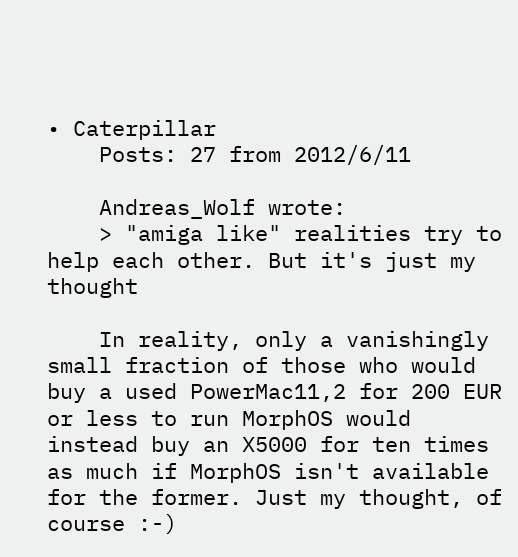• Caterpillar
    Posts: 27 from 2012/6/11

    Andreas_Wolf wrote:
    > "amiga like" realities try to help each other. But it's just my thought

    In reality, only a vanishingly small fraction of those who would buy a used PowerMac11,2 for 200 EUR or less to run MorphOS would instead buy an X5000 for ten times as much if MorphOS isn't available for the former. Just my thought, of course :-)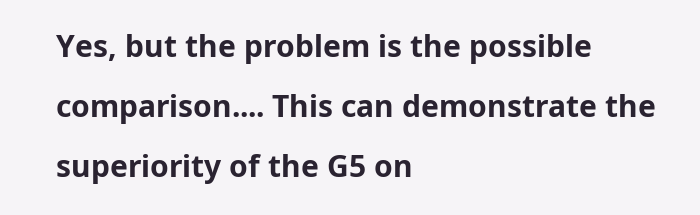Yes, but the problem is the possible comparison.... This can demonstrate the superiority of the G5 on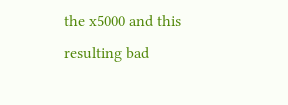the x5000 and this resulting bad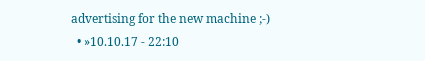advertising for the new machine ;-)
  • »10.10.17 - 22:10